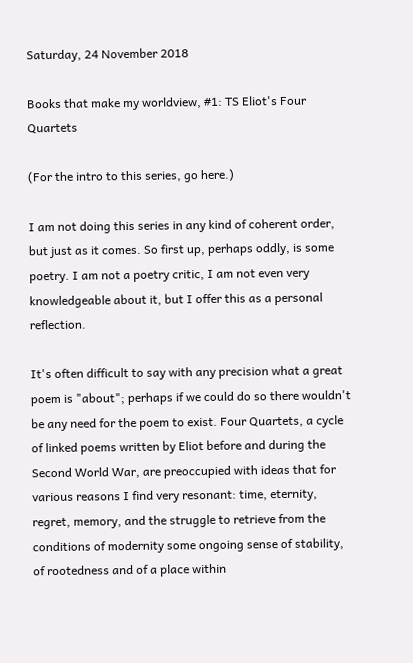Saturday, 24 November 2018

Books that make my worldview, #1: TS Eliot's Four Quartets

(For the intro to this series, go here.)

I am not doing this series in any kind of coherent order, but just as it comes. So first up, perhaps oddly, is some poetry. I am not a poetry critic, I am not even very knowledgeable about it, but I offer this as a personal reflection.

It's often difficult to say with any precision what a great poem is "about"; perhaps if we could do so there wouldn't be any need for the poem to exist. Four Quartets, a cycle of linked poems written by Eliot before and during the Second World War, are preoccupied with ideas that for various reasons I find very resonant: time, eternity, regret, memory, and the struggle to retrieve from the conditions of modernity some ongoing sense of stability, of rootedness and of a place within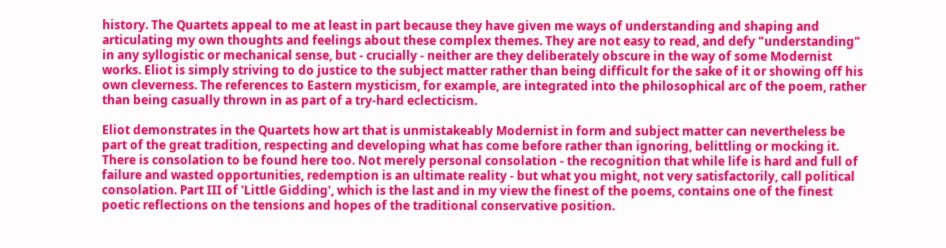history. The Quartets appeal to me at least in part because they have given me ways of understanding and shaping and articulating my own thoughts and feelings about these complex themes. They are not easy to read, and defy "understanding" in any syllogistic or mechanical sense, but - crucially - neither are they deliberately obscure in the way of some Modernist works. Eliot is simply striving to do justice to the subject matter rather than being difficult for the sake of it or showing off his own cleverness. The references to Eastern mysticism, for example, are integrated into the philosophical arc of the poem, rather than being casually thrown in as part of a try-hard eclecticism.

Eliot demonstrates in the Quartets how art that is unmistakeably Modernist in form and subject matter can nevertheless be part of the great tradition, respecting and developing what has come before rather than ignoring, belittling or mocking it. There is consolation to be found here too. Not merely personal consolation - the recognition that while life is hard and full of failure and wasted opportunities, redemption is an ultimate reality - but what you might, not very satisfactorily, call political consolation. Part III of 'Little Gidding', which is the last and in my view the finest of the poems, contains one of the finest poetic reflections on the tensions and hopes of the traditional conservative position.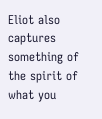Eliot also captures something of the spirit of what you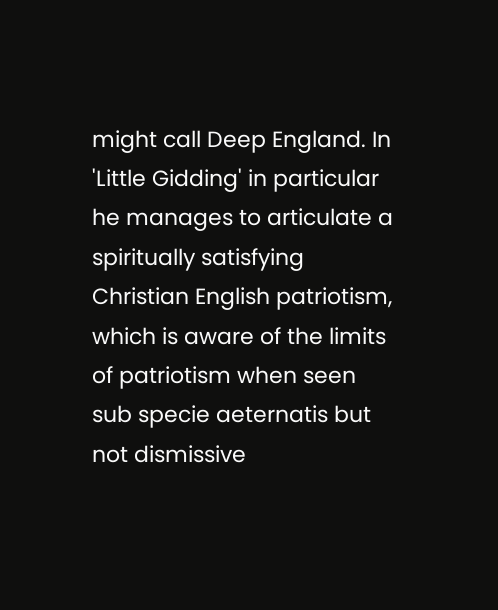might call Deep England. In 'Little Gidding' in particular he manages to articulate a spiritually satisfying Christian English patriotism, which is aware of the limits of patriotism when seen sub specie aeternatis but not dismissive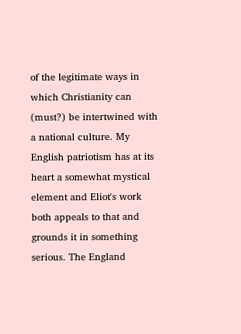of the legitimate ways in which Christianity can (must?) be intertwined with a national culture. My English patriotism has at its heart a somewhat mystical element and Eliot's work both appeals to that and grounds it in something serious. The England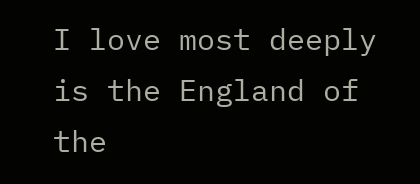I love most deeply is the England of the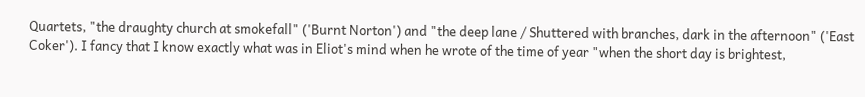Quartets, "the draughty church at smokefall" ('Burnt Norton') and "the deep lane / Shuttered with branches, dark in the afternoon" ('East Coker'). I fancy that I know exactly what was in Eliot's mind when he wrote of the time of year "when the short day is brightest,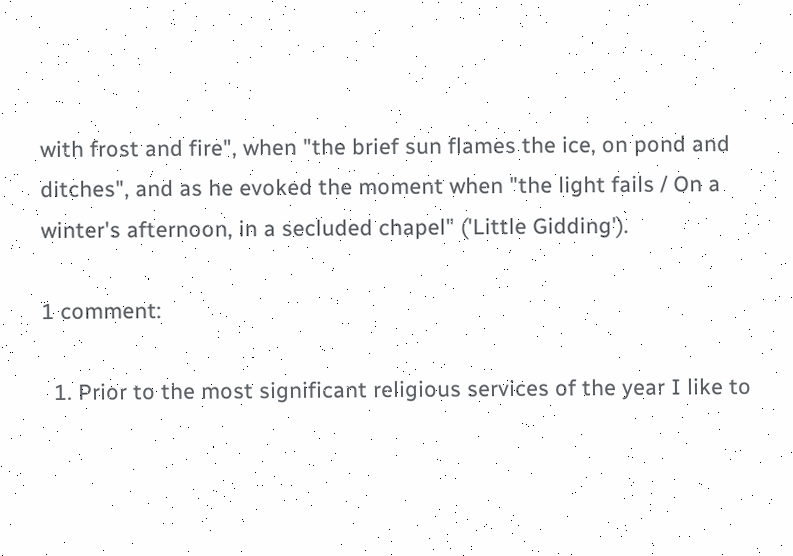with frost and fire", when "the brief sun flames the ice, on pond and ditches", and as he evoked the moment when "the light fails / On a winter's afternoon, in a secluded chapel" ('Little Gidding').

1 comment:

  1. Prior to the most significant religious services of the year I like to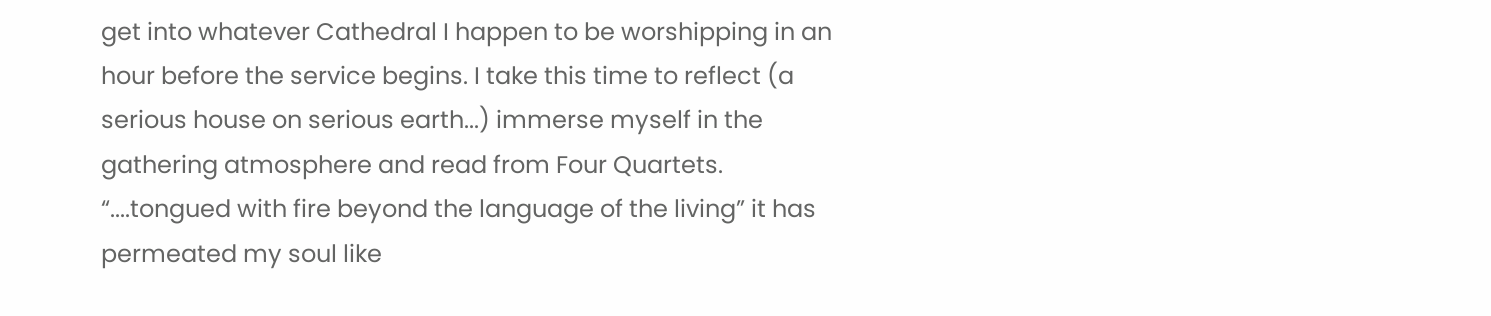get into whatever Cathedral I happen to be worshipping in an hour before the service begins. I take this time to reflect (a serious house on serious earth...) immerse myself in the gathering atmosphere and read from Four Quartets. “....tongued with fire beyond the language of the living” it has permeated my soul like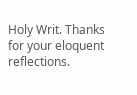Holy Writ. Thanks for your eloquent reflections.